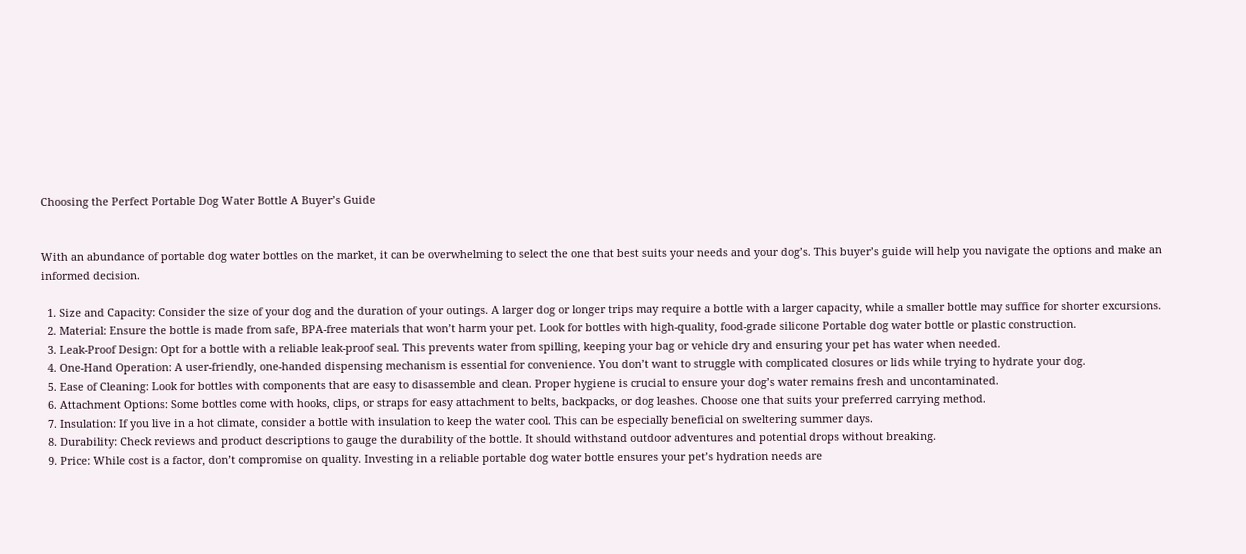Choosing the Perfect Portable Dog Water Bottle A Buyer’s Guide


With an abundance of portable dog water bottles on the market, it can be overwhelming to select the one that best suits your needs and your dog’s. This buyer’s guide will help you navigate the options and make an informed decision.

  1. Size and Capacity: Consider the size of your dog and the duration of your outings. A larger dog or longer trips may require a bottle with a larger capacity, while a smaller bottle may suffice for shorter excursions.
  2. Material: Ensure the bottle is made from safe, BPA-free materials that won’t harm your pet. Look for bottles with high-quality, food-grade silicone Portable dog water bottle or plastic construction.
  3. Leak-Proof Design: Opt for a bottle with a reliable leak-proof seal. This prevents water from spilling, keeping your bag or vehicle dry and ensuring your pet has water when needed.
  4. One-Hand Operation: A user-friendly, one-handed dispensing mechanism is essential for convenience. You don’t want to struggle with complicated closures or lids while trying to hydrate your dog.
  5. Ease of Cleaning: Look for bottles with components that are easy to disassemble and clean. Proper hygiene is crucial to ensure your dog’s water remains fresh and uncontaminated.
  6. Attachment Options: Some bottles come with hooks, clips, or straps for easy attachment to belts, backpacks, or dog leashes. Choose one that suits your preferred carrying method.
  7. Insulation: If you live in a hot climate, consider a bottle with insulation to keep the water cool. This can be especially beneficial on sweltering summer days.
  8. Durability: Check reviews and product descriptions to gauge the durability of the bottle. It should withstand outdoor adventures and potential drops without breaking.
  9. Price: While cost is a factor, don’t compromise on quality. Investing in a reliable portable dog water bottle ensures your pet’s hydration needs are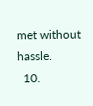met without hassle.
  10.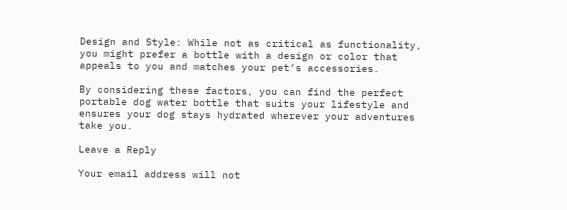Design and Style: While not as critical as functionality, you might prefer a bottle with a design or color that appeals to you and matches your pet’s accessories.

By considering these factors, you can find the perfect portable dog water bottle that suits your lifestyle and ensures your dog stays hydrated wherever your adventures take you.

Leave a Reply

Your email address will not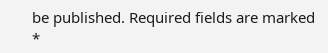be published. Required fields are marked *